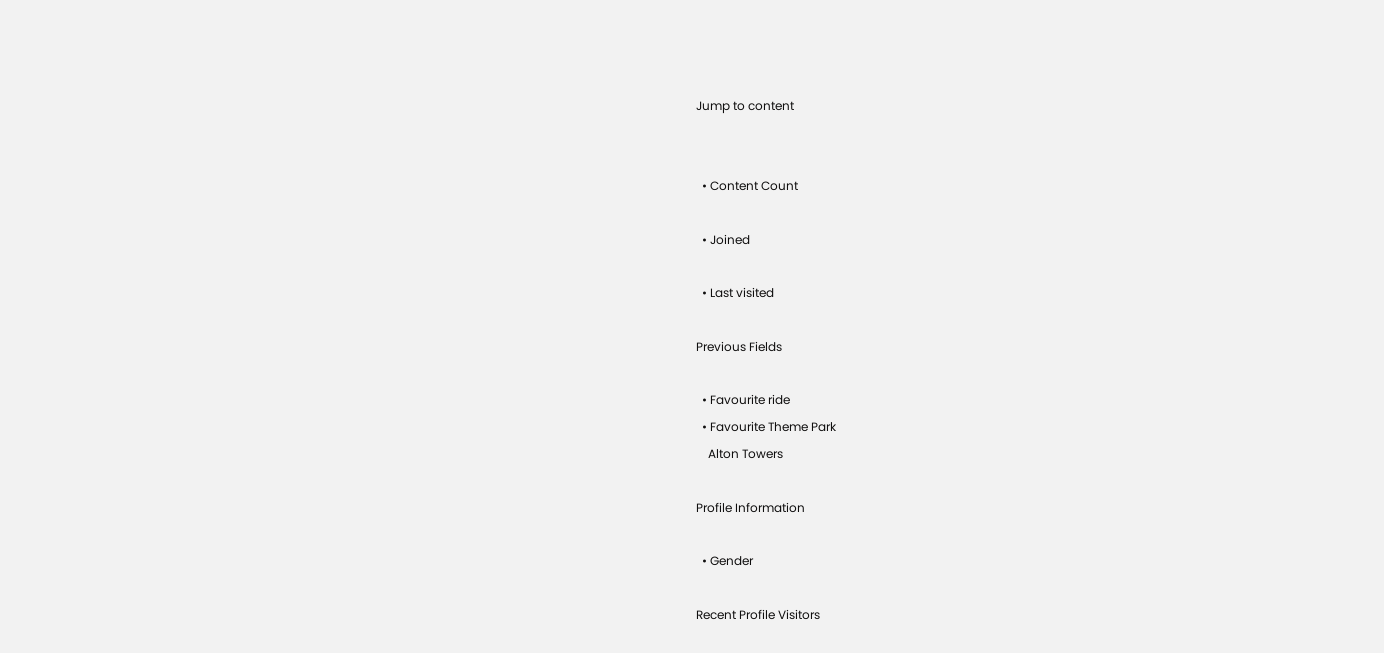Jump to content


  • Content Count

  • Joined

  • Last visited

Previous Fields

  • Favourite ride
  • Favourite Theme Park
    Alton Towers

Profile Information

  • Gender

Recent Profile Visitors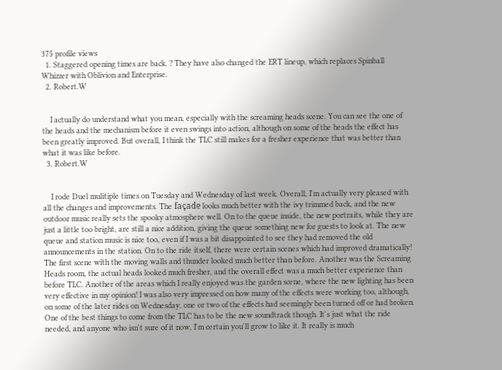375 profile views
  1. Staggered opening times are back. ? They have also changed the ERT lineup, which replaces Spinball Whizzer with Oblivion and Enterprise.
  2. Robert.W


    I actually do understand what you mean, especially with the screaming heads scene. You can see the one of the heads and the mechanism before it even swings into action, although on some of the heads the effect has been greatly improved. But overall, I think the TLC still makes for a fresher experience that was better than what it was like before.
  3. Robert.W


    I rode Duel mulitiple times on Tuesday and Wednesday of last week. Overall, I'm actually very pleased with all the changes and improvements. The façade looks much better with the ivy trimmed back, and the new outdoor music really sets the spooky atmosphere well. On to the queue inside, the new portraits, while they are just a little too bright, are still a nice addition, giving the queue something new for guests to look at. The new queue and station music is nice too, even if I was a bit disappointed to see they had removed the old announcements in the station. On to the ride itself, there were certain scenes which had improved dramatically! The first scene with the moving walls and thunder looked much better than before. Another was the Screaming Heads room, the actual heads looked much fresher, and the overall effect was a much better experience than before TLC. Another of the areas which I really enjoyed was the garden scene, where the new lighting has been very effective in my opinion! I was also very impressed on how many of the effects were working too, although, on some of the later rides on Wednesday, one or two of the effects had seemingly been turned off or had broken. One of the best things to come from the TLC has to be the new soundtrack though. It's just what the ride needed, and anyone who isn't sure of it now, I'm certain you'll grow to like it. It really is much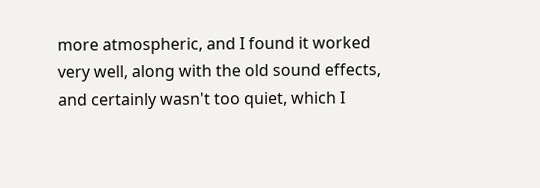more atmospheric, and I found it worked very well, along with the old sound effects, and certainly wasn't too quiet, which I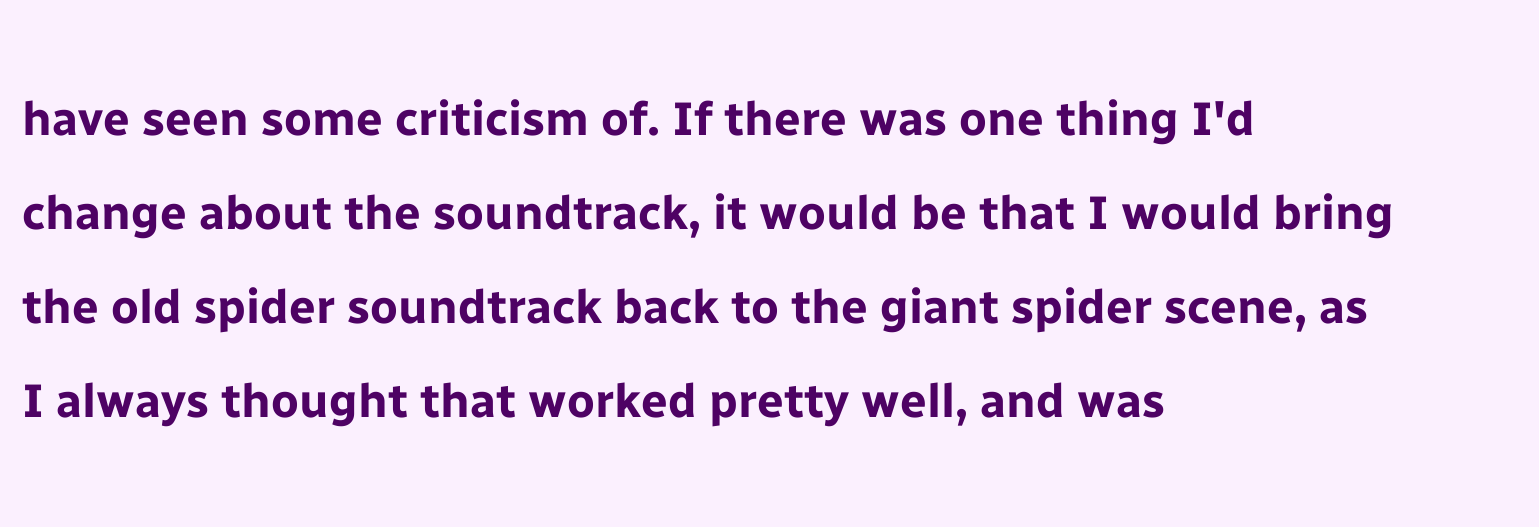have seen some criticism of. If there was one thing I'd change about the soundtrack, it would be that I would bring the old spider soundtrack back to the giant spider scene, as I always thought that worked pretty well, and was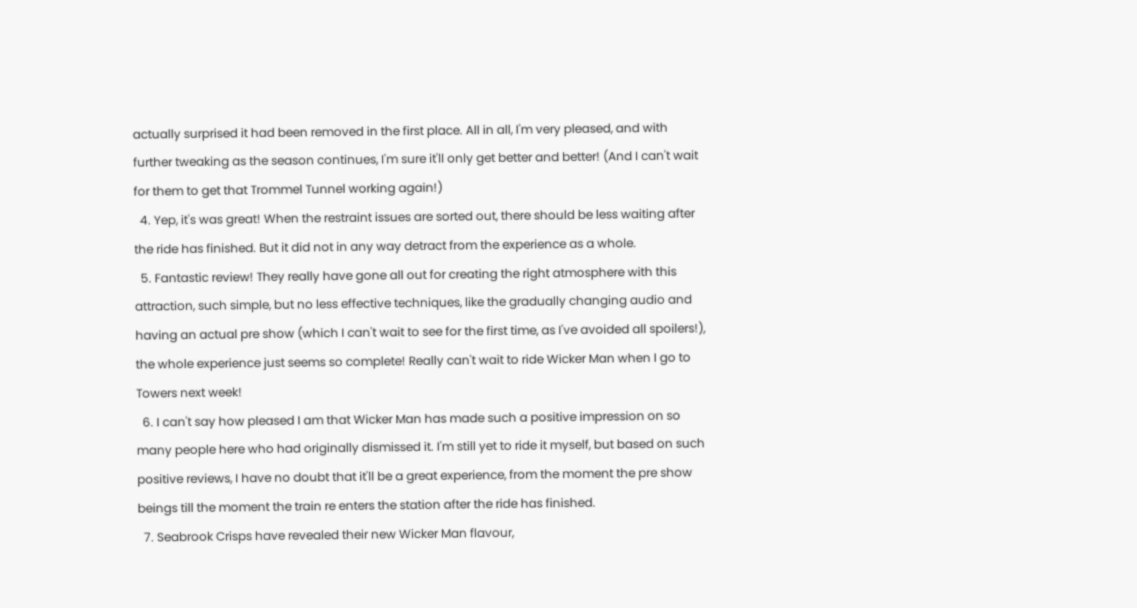actually surprised it had been removed in the first place. All in all, I'm very pleased, and with further tweaking as the season continues, I'm sure it'll only get better and better! (And I can't wait for them to get that Trommel Tunnel working again!)
  4. Yep, it's was great! When the restraint issues are sorted out, there should be less waiting after the ride has finished. But it did not in any way detract from the experience as a whole.
  5. Fantastic review! They really have gone all out for creating the right atmosphere with this attraction, such simple, but no less effective techniques, like the gradually changing audio and having an actual pre show (which I can't wait to see for the first time, as I've avoided all spoilers!), the whole experience just seems so complete! Really can't wait to ride Wicker Man when I go to Towers next week!
  6. I can't say how pleased I am that Wicker Man has made such a positive impression on so many people here who had originally dismissed it. I'm still yet to ride it myself, but based on such positive reviews, I have no doubt that it'll be a great experience, from the moment the pre show beings till the moment the train re enters the station after the ride has finished.
  7. Seabrook Crisps have revealed their new Wicker Man flavour,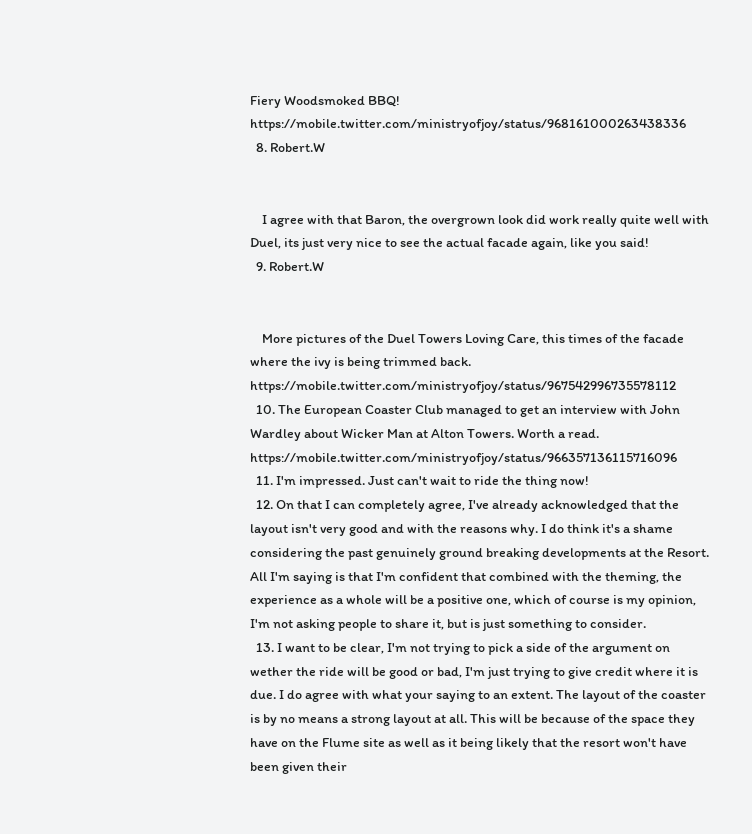Fiery Woodsmoked BBQ! https://mobile.twitter.com/ministryofjoy/status/968161000263438336
  8. Robert.W


    I agree with that Baron, the overgrown look did work really quite well with Duel, its just very nice to see the actual facade again, like you said!
  9. Robert.W


    More pictures of the Duel Towers Loving Care, this times of the facade where the ivy is being trimmed back. https://mobile.twitter.com/ministryofjoy/status/967542996735578112
  10. The European Coaster Club managed to get an interview with John Wardley about Wicker Man at Alton Towers. Worth a read. https://mobile.twitter.com/ministryofjoy/status/966357136115716096
  11. I'm impressed. Just can't wait to ride the thing now!
  12. On that I can completely agree, I've already acknowledged that the layout isn't very good and with the reasons why. I do think it's a shame considering the past genuinely ground breaking developments at the Resort. All I'm saying is that I'm confident that combined with the theming, the experience as a whole will be a positive one, which of course is my opinion, I'm not asking people to share it, but is just something to consider.
  13. I want to be clear, I'm not trying to pick a side of the argument on wether the ride will be good or bad, I'm just trying to give credit where it is due. I do agree with what your saying to an extent. The layout of the coaster is by no means a strong layout at all. This will be because of the space they have on the Flume site as well as it being likely that the resort won't have been given their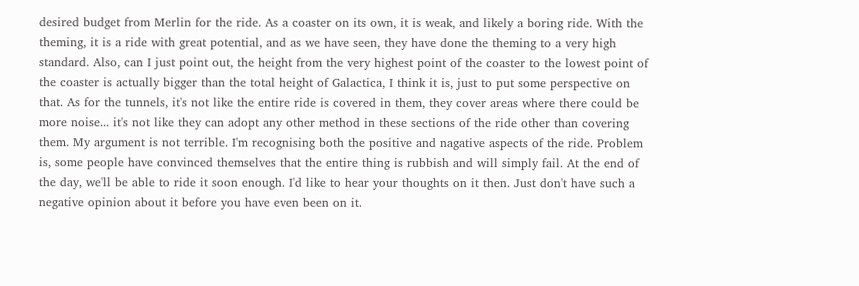desired budget from Merlin for the ride. As a coaster on its own, it is weak, and likely a boring ride. With the theming, it is a ride with great potential, and as we have seen, they have done the theming to a very high standard. Also, can I just point out, the height from the very highest point of the coaster to the lowest point of the coaster is actually bigger than the total height of Galactica, I think it is, just to put some perspective on that. As for the tunnels, it's not like the entire ride is covered in them, they cover areas where there could be more noise... it's not like they can adopt any other method in these sections of the ride other than covering them. My argument is not terrible. I'm recognising both the positive and nagative aspects of the ride. Problem is, some people have convinced themselves that the entire thing is rubbish and will simply fail. At the end of the day, we'll be able to ride it soon enough. I'd like to hear your thoughts on it then. Just don't have such a negative opinion about it before you have even been on it.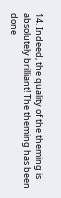14. Indeed, the quality of the theming is absolutely brilliant! The theming has been done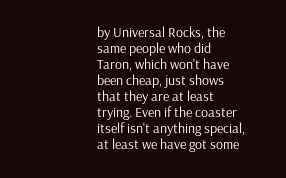by Universal Rocks, the same people who did Taron, which won't have been cheap, just shows that they are at least trying. Even if the coaster itself isn't anything special, at least we have got some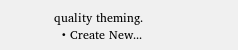quality theming.
  • Create New...